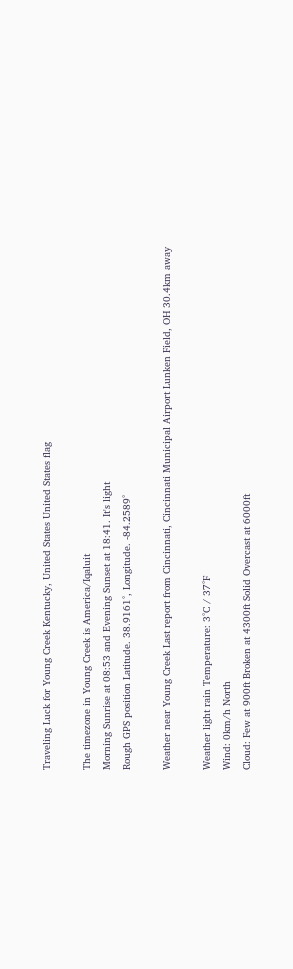Traveling Luck for Young Creek Kentucky, United States United States flag

The timezone in Young Creek is America/Iqaluit
Morning Sunrise at 08:53 and Evening Sunset at 18:41. It's light
Rough GPS position Latitude. 38.9161°, Longitude. -84.2589°

Weather near Young Creek Last report from Cincinnati, Cincinnati Municipal Airport Lunken Field, OH 30.4km away

Weather light rain Temperature: 3°C / 37°F
Wind: 0km/h North
Cloud: Few at 900ft Broken at 4300ft Solid Overcast at 6000ft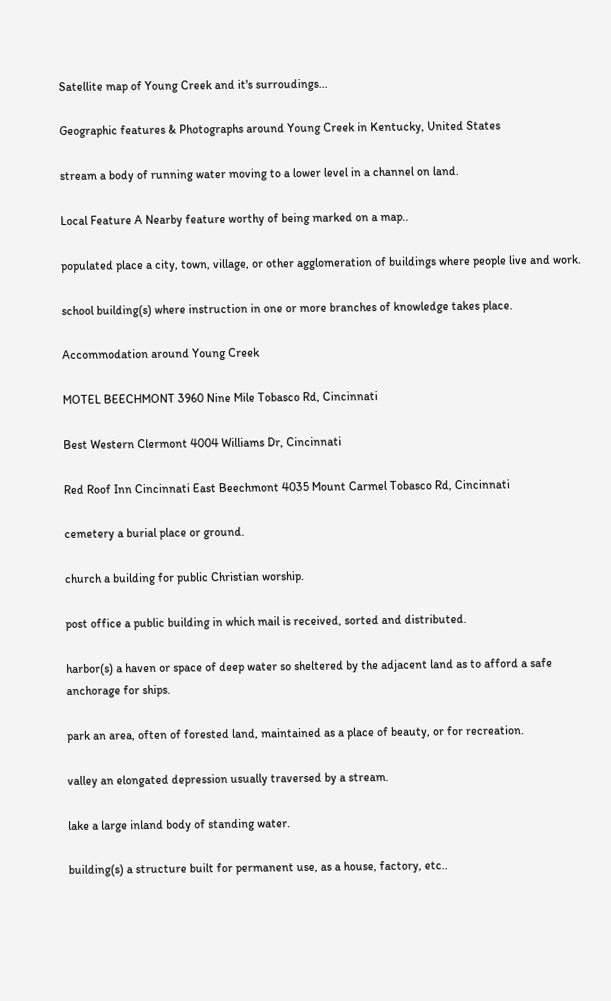Satellite map of Young Creek and it's surroudings...

Geographic features & Photographs around Young Creek in Kentucky, United States

stream a body of running water moving to a lower level in a channel on land.

Local Feature A Nearby feature worthy of being marked on a map..

populated place a city, town, village, or other agglomeration of buildings where people live and work.

school building(s) where instruction in one or more branches of knowledge takes place.

Accommodation around Young Creek

MOTEL BEECHMONT 3960 Nine Mile Tobasco Rd, Cincinnati

Best Western Clermont 4004 Williams Dr, Cincinnati

Red Roof Inn Cincinnati East Beechmont 4035 Mount Carmel Tobasco Rd, Cincinnati

cemetery a burial place or ground.

church a building for public Christian worship.

post office a public building in which mail is received, sorted and distributed.

harbor(s) a haven or space of deep water so sheltered by the adjacent land as to afford a safe anchorage for ships.

park an area, often of forested land, maintained as a place of beauty, or for recreation.

valley an elongated depression usually traversed by a stream.

lake a large inland body of standing water.

building(s) a structure built for permanent use, as a house, factory, etc..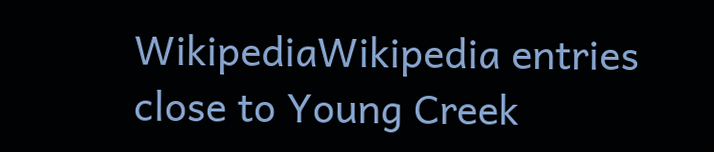WikipediaWikipedia entries close to Young Creek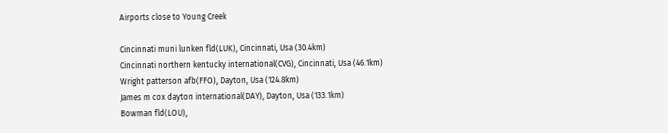Airports close to Young Creek

Cincinnati muni lunken fld(LUK), Cincinnati, Usa (30.4km)
Cincinnati northern kentucky international(CVG), Cincinnati, Usa (46.1km)
Wright patterson afb(FFO), Dayton, Usa (124.8km)
James m cox dayton international(DAY), Dayton, Usa (133.1km)
Bowman fld(LOU),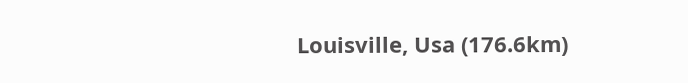Louisville, Usa (176.6km)